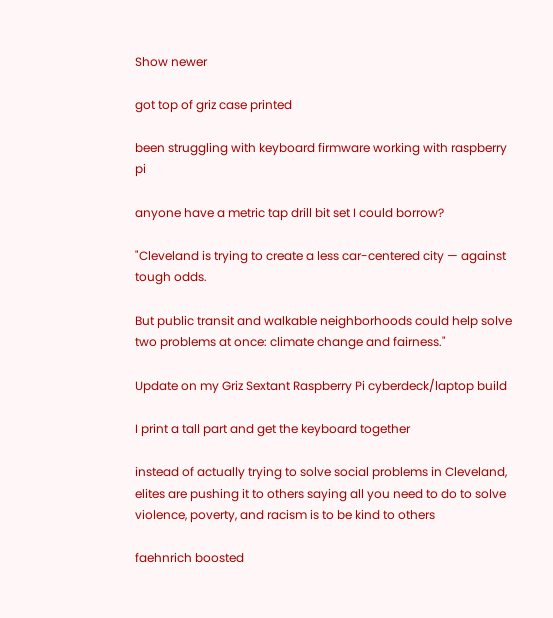Show newer

got top of griz case printed

been struggling with keyboard firmware working with raspberry pi

anyone have a metric tap drill bit set I could borrow?

"Cleveland is trying to create a less car-centered city — against tough odds.

But public transit and walkable neighborhoods could help solve two problems at once: climate change and fairness."

Update on my Griz Sextant Raspberry Pi cyberdeck/laptop build

I print a tall part and get the keyboard together

instead of actually trying to solve social problems in Cleveland, elites are pushing it to others saying all you need to do to solve violence, poverty, and racism is to be kind to others

faehnrich boosted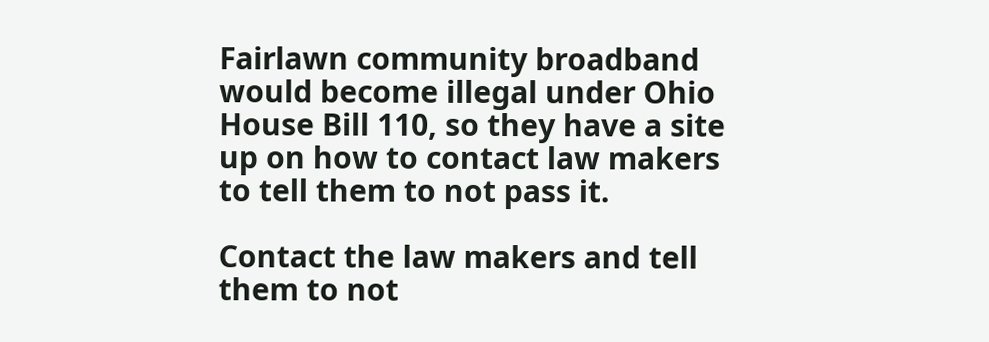Fairlawn community broadband would become illegal under Ohio House Bill 110, so they have a site up on how to contact law makers to tell them to not pass it.

Contact the law makers and tell them to not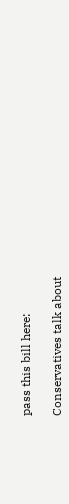pass this bill here:

Conservatives talk about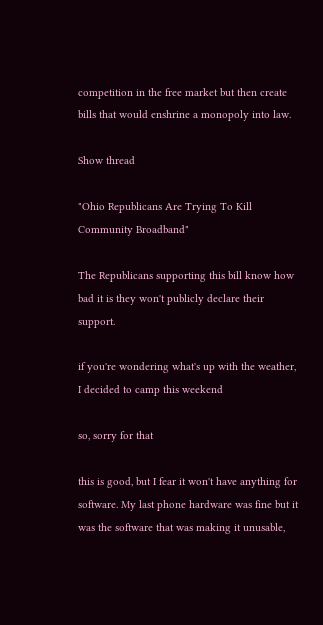competition in the free market but then create bills that would enshrine a monopoly into law.

Show thread

"Ohio Republicans Are Trying To Kill Community Broadband"

The Republicans supporting this bill know how bad it is they won't publicly declare their support.

if you're wondering what's up with the weather, I decided to camp this weekend

so, sorry for that

this is good, but I fear it won't have anything for software. My last phone hardware was fine but it was the software that was making it unusable,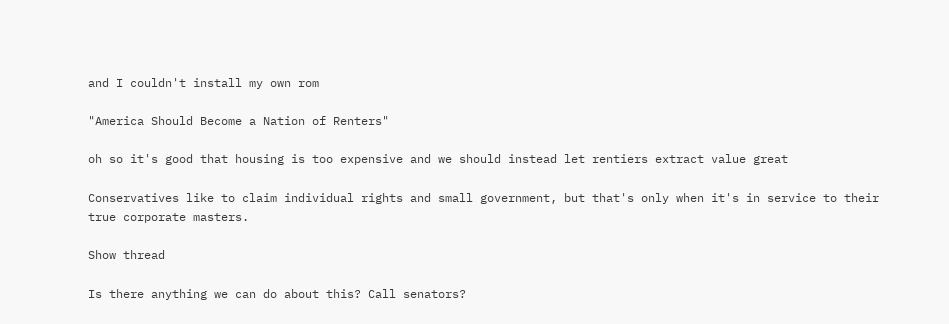and I couldn't install my own rom

"America Should Become a Nation of Renters"

oh so it's good that housing is too expensive and we should instead let rentiers extract value great

Conservatives like to claim individual rights and small government, but that's only when it's in service to their true corporate masters.

Show thread

Is there anything we can do about this? Call senators?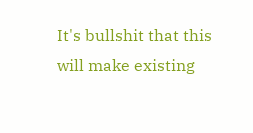It's bullshit that this will make existing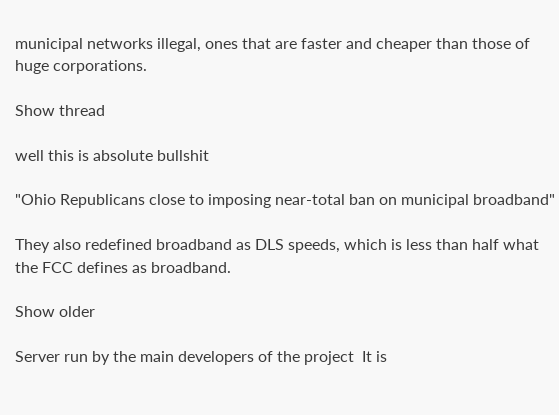municipal networks illegal, ones that are faster and cheaper than those of huge corporations.

Show thread

well this is absolute bullshit

"Ohio Republicans close to imposing near-total ban on municipal broadband"

They also redefined broadband as DLS speeds, which is less than half what the FCC defines as broadband.

Show older

Server run by the main developers of the project  It is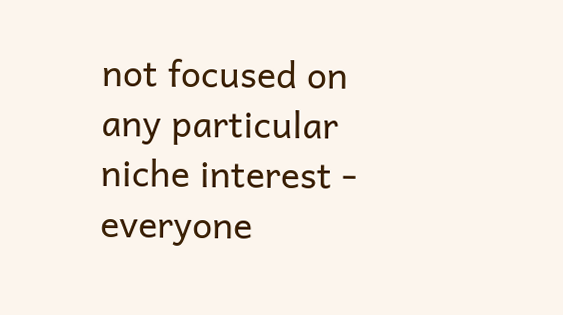not focused on any particular niche interest - everyone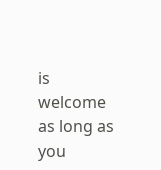is welcome as long as you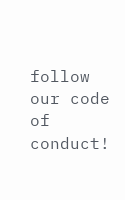follow our code of conduct!